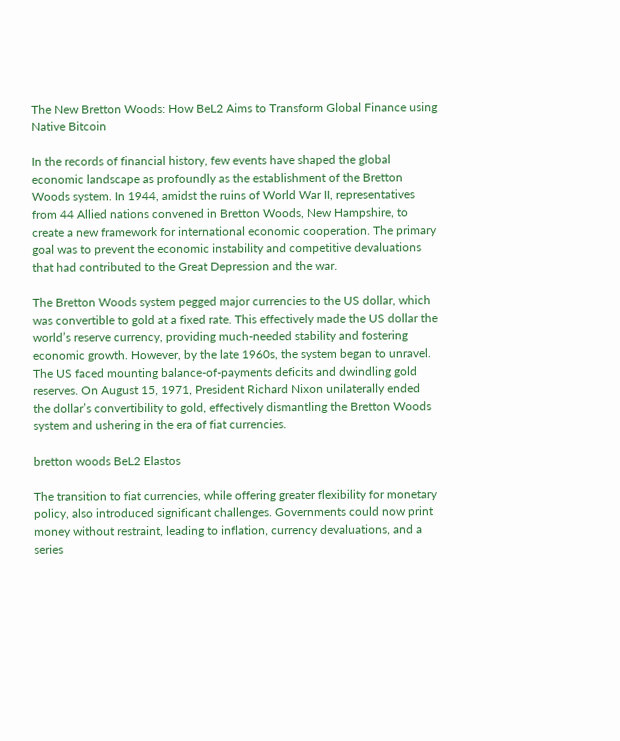The New Bretton Woods: How BeL2 Aims to Transform Global Finance using Native Bitcoin

In the records of financial history, few events have shaped the global economic landscape as profoundly as the establishment of the Bretton Woods system. In 1944, amidst the ruins of World War II, representatives from 44 Allied nations convened in Bretton Woods, New Hampshire, to create a new framework for international economic cooperation. The primary goal was to prevent the economic instability and competitive devaluations that had contributed to the Great Depression and the war.

The Bretton Woods system pegged major currencies to the US dollar, which was convertible to gold at a fixed rate. This effectively made the US dollar the world’s reserve currency, providing much-needed stability and fostering economic growth. However, by the late 1960s, the system began to unravel. The US faced mounting balance-of-payments deficits and dwindling gold reserves. On August 15, 1971, President Richard Nixon unilaterally ended the dollar’s convertibility to gold, effectively dismantling the Bretton Woods system and ushering in the era of fiat currencies.

bretton woods BeL2 Elastos

The transition to fiat currencies, while offering greater flexibility for monetary policy, also introduced significant challenges. Governments could now print money without restraint, leading to inflation, currency devaluations, and a series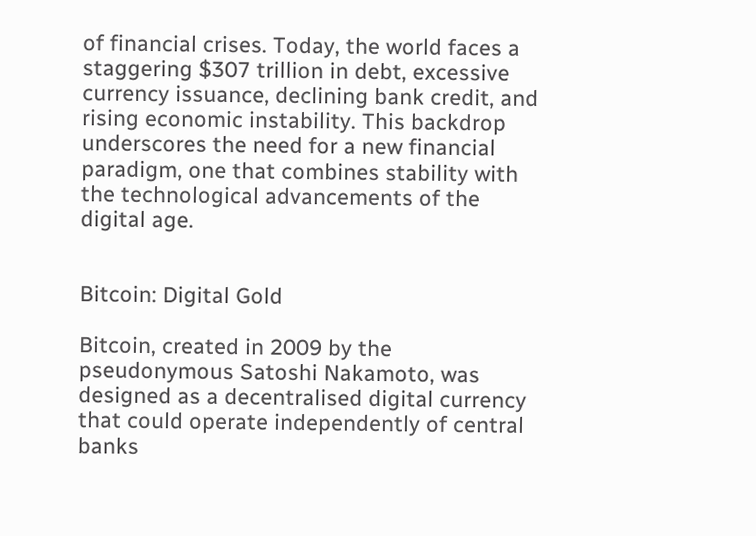of financial crises. Today, the world faces a staggering $307 trillion in debt, excessive currency issuance, declining bank credit, and rising economic instability. This backdrop underscores the need for a new financial paradigm, one that combines stability with the technological advancements of the digital age.


Bitcoin: Digital Gold

Bitcoin, created in 2009 by the pseudonymous Satoshi Nakamoto, was designed as a decentralised digital currency that could operate independently of central banks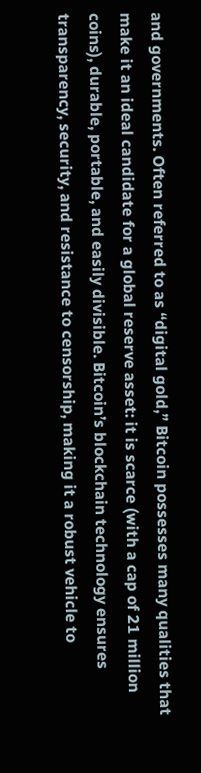and governments. Often referred to as “digital gold,” Bitcoin possesses many qualities that make it an ideal candidate for a global reserve asset: it is scarce (with a cap of 21 million coins), durable, portable, and easily divisible. Bitcoin’s blockchain technology ensures transparency, security, and resistance to censorship, making it a robust vehicle to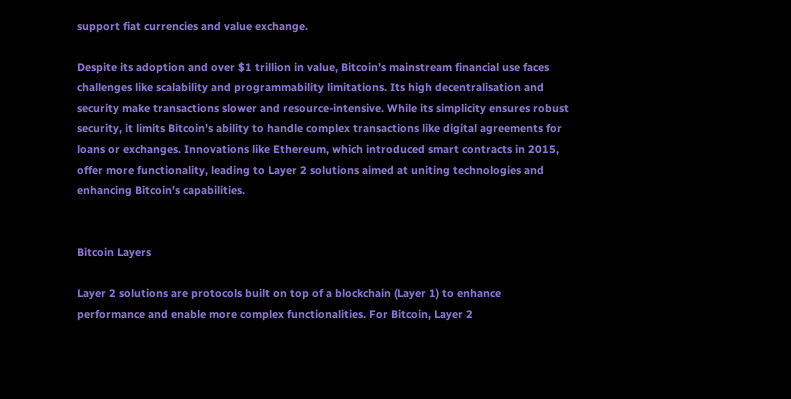support fiat currencies and value exchange.

Despite its adoption and over $1 trillion in value, Bitcoin’s mainstream financial use faces challenges like scalability and programmability limitations. Its high decentralisation and security make transactions slower and resource-intensive. While its simplicity ensures robust security, it limits Bitcoin’s ability to handle complex transactions like digital agreements for loans or exchanges. Innovations like Ethereum, which introduced smart contracts in 2015, offer more functionality, leading to Layer 2 solutions aimed at uniting technologies and enhancing Bitcoin’s capabilities.


Bitcoin Layers

Layer 2 solutions are protocols built on top of a blockchain (Layer 1) to enhance performance and enable more complex functionalities. For Bitcoin, Layer 2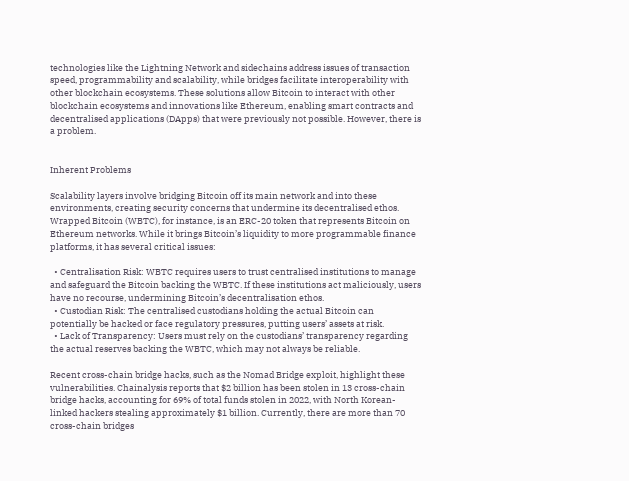technologies like the Lightning Network and sidechains address issues of transaction speed, programmability and scalability, while bridges facilitate interoperability with other blockchain ecosystems. These solutions allow Bitcoin to interact with other blockchain ecosystems and innovations like Ethereum, enabling smart contracts and decentralised applications (DApps) that were previously not possible. However, there is a problem.


Inherent Problems

Scalability layers involve bridging Bitcoin off its main network and into these environments, creating security concerns that undermine its decentralised ethos. Wrapped Bitcoin (WBTC), for instance, is an ERC-20 token that represents Bitcoin on Ethereum networks. While it brings Bitcoin’s liquidity to more programmable finance platforms, it has several critical issues:

  • Centralisation Risk: WBTC requires users to trust centralised institutions to manage and safeguard the Bitcoin backing the WBTC. If these institutions act maliciously, users have no recourse, undermining Bitcoin’s decentralisation ethos.
  • Custodian Risk: The centralised custodians holding the actual Bitcoin can potentially be hacked or face regulatory pressures, putting users’ assets at risk.
  • Lack of Transparency: Users must rely on the custodians’ transparency regarding the actual reserves backing the WBTC, which may not always be reliable.

Recent cross-chain bridge hacks, such as the Nomad Bridge exploit, highlight these vulnerabilities. Chainalysis reports that $2 billion has been stolen in 13 cross-chain bridge hacks, accounting for 69% of total funds stolen in 2022, with North Korean-linked hackers stealing approximately $1 billion. Currently, there are more than 70 cross-chain bridges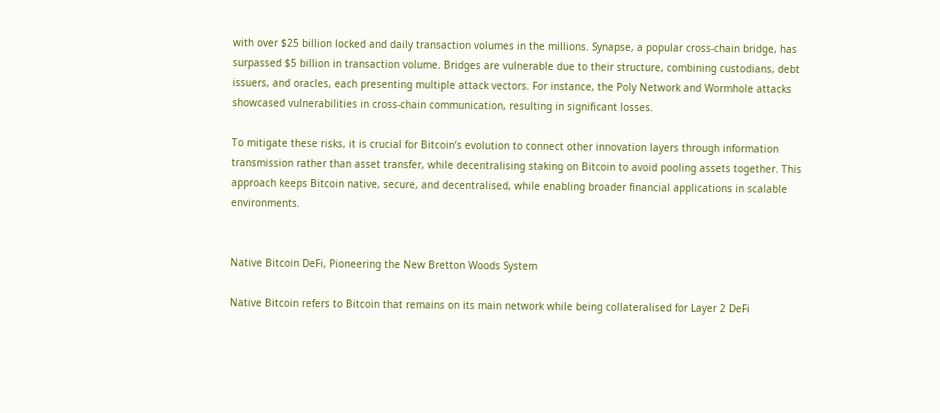with over $25 billion locked and daily transaction volumes in the millions. Synapse, a popular cross-chain bridge, has surpassed $5 billion in transaction volume. Bridges are vulnerable due to their structure, combining custodians, debt issuers, and oracles, each presenting multiple attack vectors. For instance, the Poly Network and Wormhole attacks showcased vulnerabilities in cross-chain communication, resulting in significant losses.

To mitigate these risks, it is crucial for Bitcoin’s evolution to connect other innovation layers through information transmission rather than asset transfer, while decentralising staking on Bitcoin to avoid pooling assets together. This approach keeps Bitcoin native, secure, and decentralised, while enabling broader financial applications in scalable environments.


Native Bitcoin DeFi, Pioneering the New Bretton Woods System

Native Bitcoin refers to Bitcoin that remains on its main network while being collateralised for Layer 2 DeFi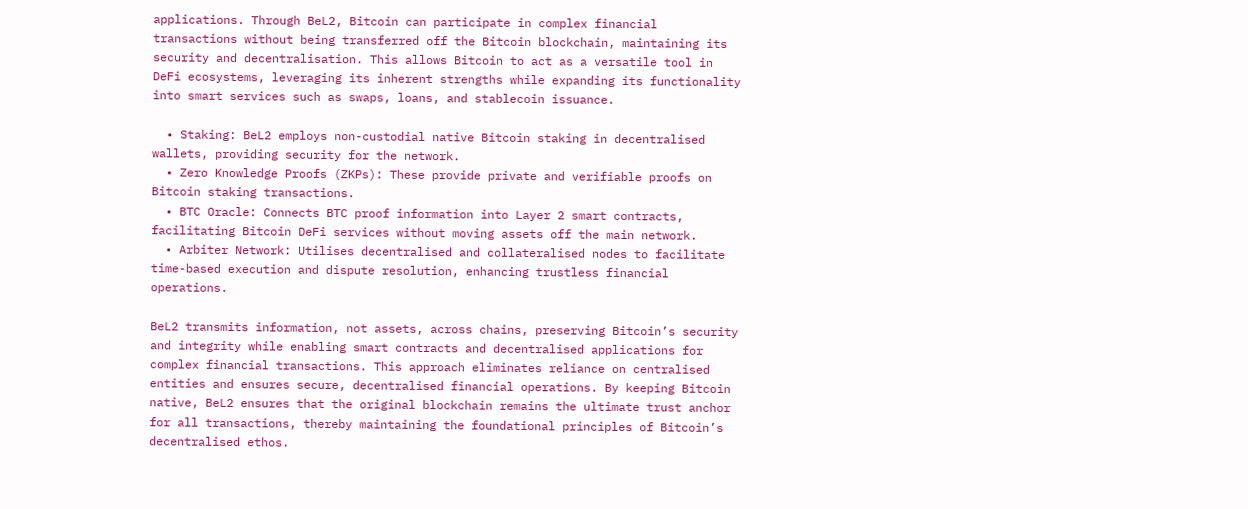applications. Through BeL2, Bitcoin can participate in complex financial transactions without being transferred off the Bitcoin blockchain, maintaining its security and decentralisation. This allows Bitcoin to act as a versatile tool in DeFi ecosystems, leveraging its inherent strengths while expanding its functionality into smart services such as swaps, loans, and stablecoin issuance.

  • Staking: BeL2 employs non-custodial native Bitcoin staking in decentralised wallets, providing security for the network.
  • Zero Knowledge Proofs (ZKPs): These provide private and verifiable proofs on Bitcoin staking transactions.
  • BTC Oracle: Connects BTC proof information into Layer 2 smart contracts, facilitating Bitcoin DeFi services without moving assets off the main network.
  • Arbiter Network: Utilises decentralised and collateralised nodes to facilitate time-based execution and dispute resolution, enhancing trustless financial operations.

BeL2 transmits information, not assets, across chains, preserving Bitcoin’s security and integrity while enabling smart contracts and decentralised applications for complex financial transactions. This approach eliminates reliance on centralised entities and ensures secure, decentralised financial operations. By keeping Bitcoin native, BeL2 ensures that the original blockchain remains the ultimate trust anchor for all transactions, thereby maintaining the foundational principles of Bitcoin’s decentralised ethos.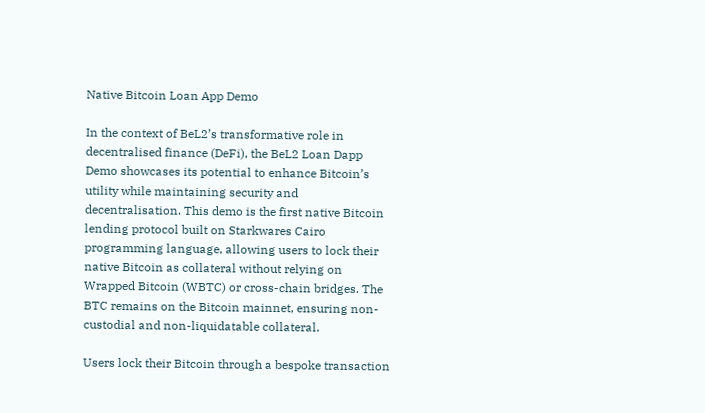Native Bitcoin Loan App Demo

In the context of BeL2’s transformative role in decentralised finance (DeFi), the BeL2 Loan Dapp Demo showcases its potential to enhance Bitcoin’s utility while maintaining security and decentralisation. This demo is the first native Bitcoin lending protocol built on Starkwares Cairo programming language, allowing users to lock their native Bitcoin as collateral without relying on Wrapped Bitcoin (WBTC) or cross-chain bridges. The BTC remains on the Bitcoin mainnet, ensuring non-custodial and non-liquidatable collateral.

Users lock their Bitcoin through a bespoke transaction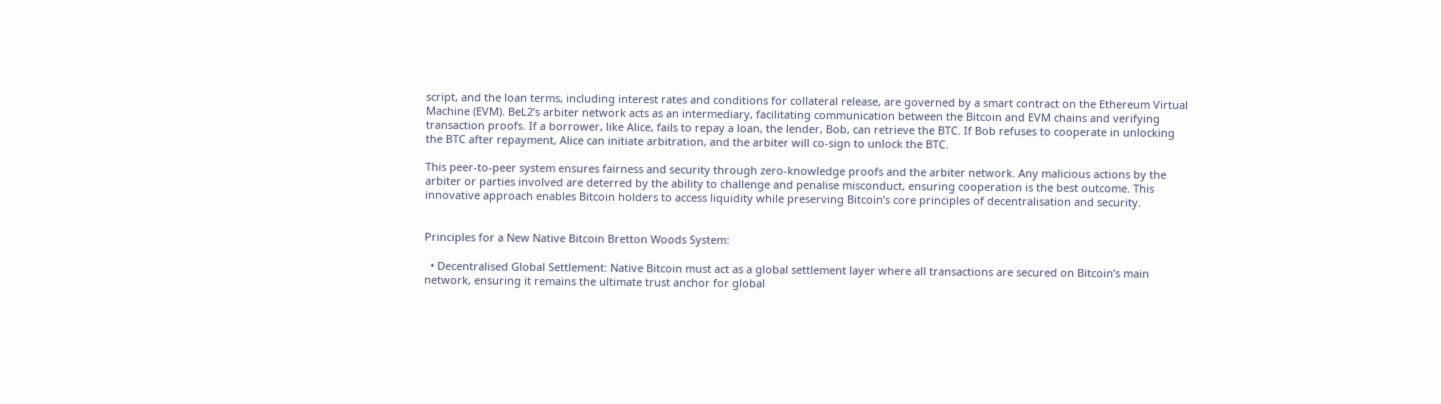script, and the loan terms, including interest rates and conditions for collateral release, are governed by a smart contract on the Ethereum Virtual Machine (EVM). BeL2’s arbiter network acts as an intermediary, facilitating communication between the Bitcoin and EVM chains and verifying transaction proofs. If a borrower, like Alice, fails to repay a loan, the lender, Bob, can retrieve the BTC. If Bob refuses to cooperate in unlocking the BTC after repayment, Alice can initiate arbitration, and the arbiter will co-sign to unlock the BTC.

This peer-to-peer system ensures fairness and security through zero-knowledge proofs and the arbiter network. Any malicious actions by the arbiter or parties involved are deterred by the ability to challenge and penalise misconduct, ensuring cooperation is the best outcome. This innovative approach enables Bitcoin holders to access liquidity while preserving Bitcoin’s core principles of decentralisation and security.


Principles for a New Native Bitcoin Bretton Woods System:

  • Decentralised Global Settlement: Native Bitcoin must act as a global settlement layer where all transactions are secured on Bitcoin’s main network, ensuring it remains the ultimate trust anchor for global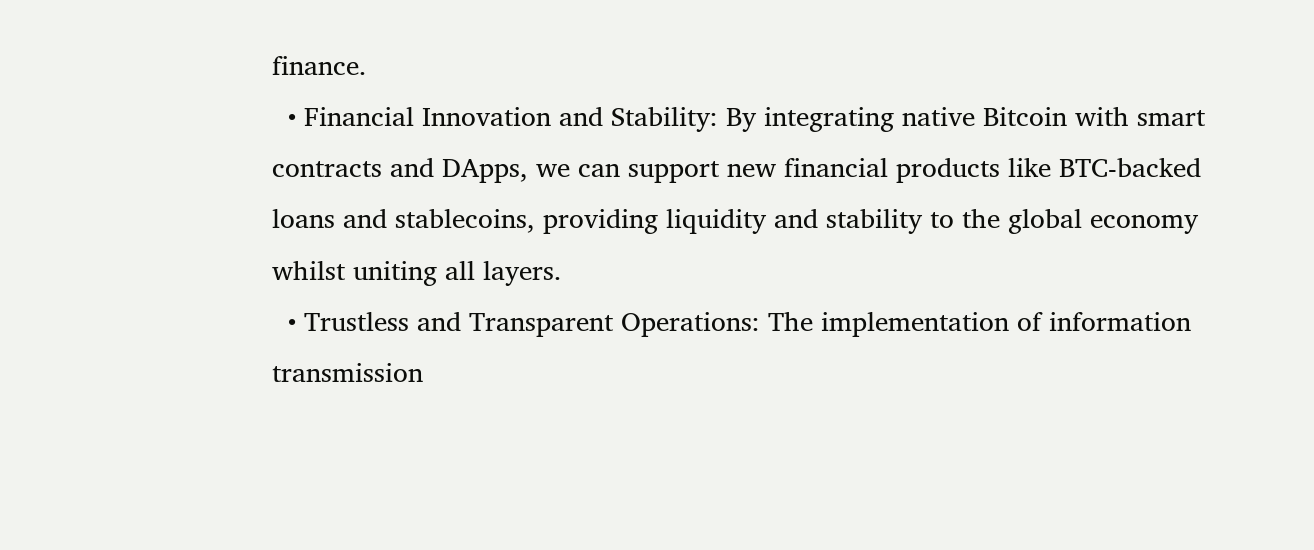finance.
  • Financial Innovation and Stability: By integrating native Bitcoin with smart contracts and DApps, we can support new financial products like BTC-backed loans and stablecoins, providing liquidity and stability to the global economy whilst uniting all layers.
  • Trustless and Transparent Operations: The implementation of information transmission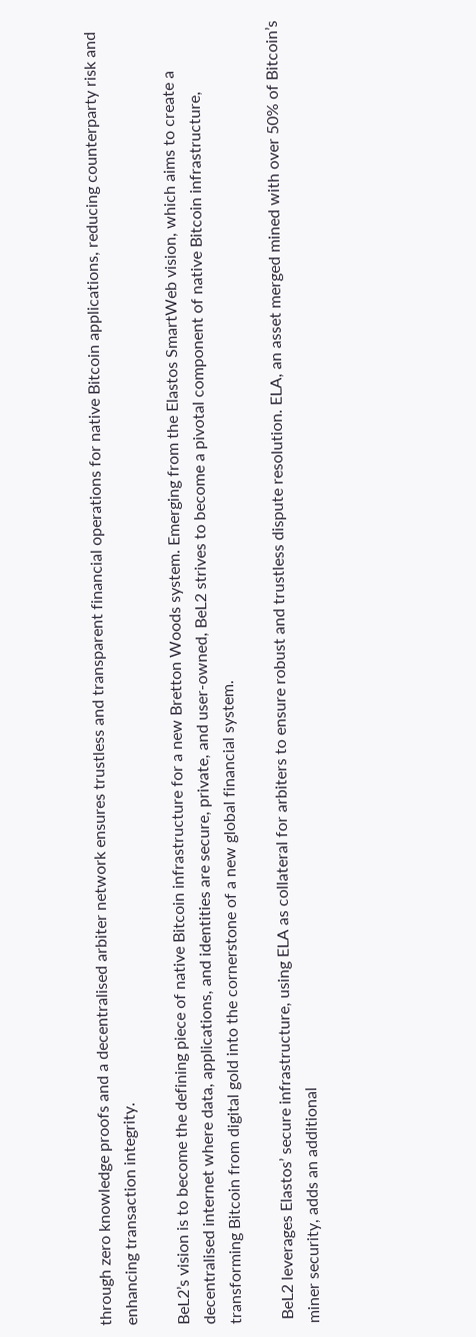through zero knowledge proofs and a decentralised arbiter network ensures trustless and transparent financial operations for native Bitcoin applications, reducing counterparty risk and enhancing transaction integrity.

BeL2’s vision is to become the defining piece of native Bitcoin infrastructure for a new Bretton Woods system. Emerging from the Elastos SmartWeb vision, which aims to create a decentralised internet where data, applications, and identities are secure, private, and user-owned, BeL2 strives to become a pivotal component of native Bitcoin infrastructure, transforming Bitcoin from digital gold into the cornerstone of a new global financial system.

 BeL2 leverages Elastos’ secure infrastructure, using ELA as collateral for arbiters to ensure robust and trustless dispute resolution. ELA, an asset merged mined with over 50% of Bitcoin’s miner security, adds an additional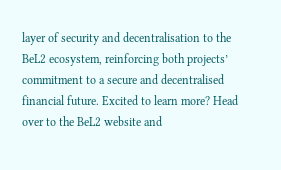layer of security and decentralisation to the BeL2 ecosystem, reinforcing both projects’ commitment to a secure and decentralised financial future. Excited to learn more? Head over to the BeL2 website and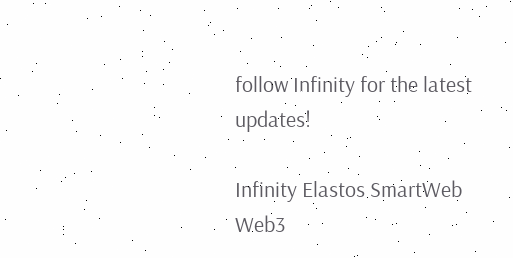follow Infinity for the latest updates!

Infinity Elastos SmartWeb Web3